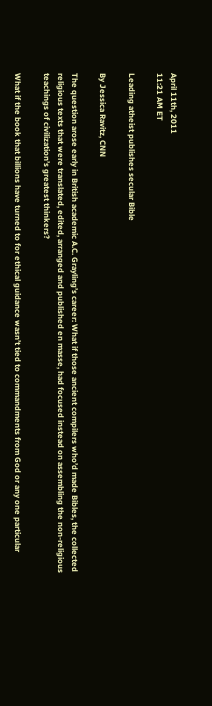April 11th, 2011
11:21 AM ET

Leading atheist publishes secular Bible

By Jessica Ravitz, CNN

The question arose early in British academic A.C. Grayling’s career: What if those ancient compilers who’d made Bibles, the collected religious texts that were translated, edited, arranged and published en masse, had focused instead on assembling the non-religious teachings of civilization’s greatest thinkers?

What if the book that billions have turned to for ethical guidance wasn’t tied to commandments from God or any one particular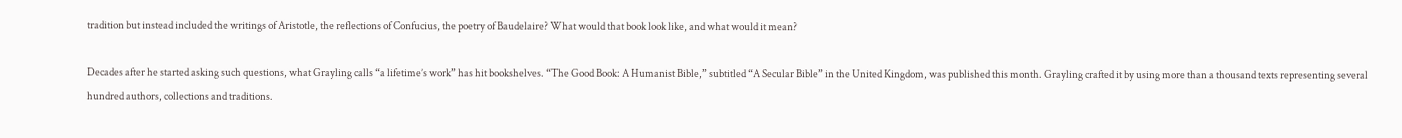tradition but instead included the writings of Aristotle, the reflections of Confucius, the poetry of Baudelaire? What would that book look like, and what would it mean?

Decades after he started asking such questions, what Grayling calls “a lifetime’s work” has hit bookshelves. “The Good Book: A Humanist Bible,” subtitled “A Secular Bible” in the United Kingdom, was published this month. Grayling crafted it by using more than a thousand texts representing several hundred authors, collections and traditions.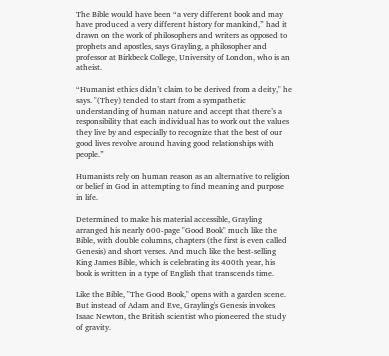The Bible would have been “a very different book and may have produced a very different history for mankind,” had it drawn on the work of philosophers and writers as opposed to prophets and apostles, says Grayling, a philosopher and professor at Birkbeck College, University of London, who is an atheist.

“Humanist ethics didn’t claim to be derived from a deity," he says. "(They) tended to start from a sympathetic understanding of human nature and accept that there’s a responsibility that each individual has to work out the values they live by and especially to recognize that the best of our good lives revolve around having good relationships with people.”

Humanists rely on human reason as an alternative to religion or belief in God in attempting to find meaning and purpose in life.

Determined to make his material accessible, Grayling arranged his nearly 600-page "Good Book" much like the Bible, with double columns, chapters (the first is even called Genesis) and short verses. And much like the best-selling King James Bible, which is celebrating its 400th year, his book is written in a type of English that transcends time.

Like the Bible, "The Good Book," opens with a garden scene. But instead of Adam and Eve, Grayling's Genesis invokes Isaac Newton, the British scientist who pioneered the study of gravity.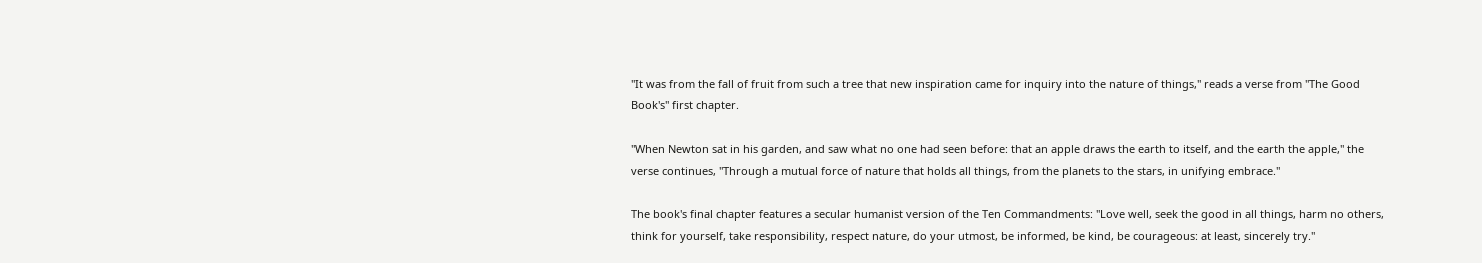"It was from the fall of fruit from such a tree that new inspiration came for inquiry into the nature of things," reads a verse from "The Good Book's" first chapter.

"When Newton sat in his garden, and saw what no one had seen before: that an apple draws the earth to itself, and the earth the apple," the verse continues, "Through a mutual force of nature that holds all things, from the planets to the stars, in unifying embrace."

The book's final chapter features a secular humanist version of the Ten Commandments: "Love well, seek the good in all things, harm no others, think for yourself, take responsibility, respect nature, do your utmost, be informed, be kind, be courageous: at least, sincerely try."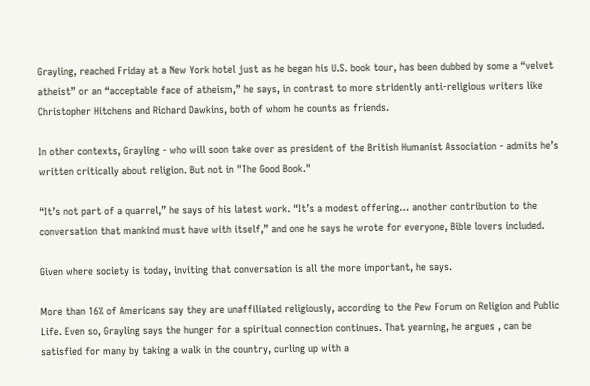Grayling, reached Friday at a New York hotel just as he began his U.S. book tour, has been dubbed by some a “velvet atheist” or an “acceptable face of atheism,” he says, in contrast to more stridently anti-religious writers like Christopher Hitchens and Richard Dawkins, both of whom he counts as friends.

In other contexts, Grayling - who will soon take over as president of the British Humanist Association - admits he’s written critically about religion. But not in "The Good Book."

“It’s not part of a quarrel,” he says of his latest work. “It’s a modest offering… another contribution to the conversation that mankind must have with itself,” and one he says he wrote for everyone, Bible lovers included.

Given where society is today, inviting that conversation is all the more important, he says.

More than 16% of Americans say they are unaffiliated religiously, according to the Pew Forum on Religion and Public Life. Even so, Grayling says the hunger for a spiritual connection continues. That yearning, he argues , can be satisfied for many by taking a walk in the country, curling up with a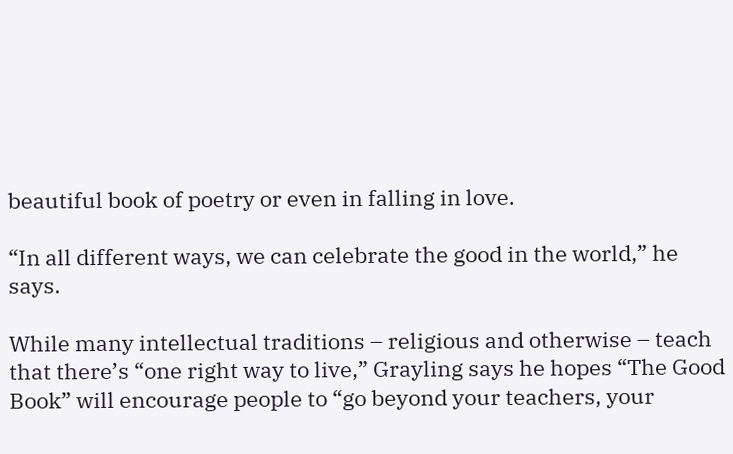beautiful book of poetry or even in falling in love.

“In all different ways, we can celebrate the good in the world,” he says.

While many intellectual traditions – religious and otherwise – teach that there’s “one right way to live,” Grayling says he hopes “The Good Book” will encourage people to “go beyond your teachers, your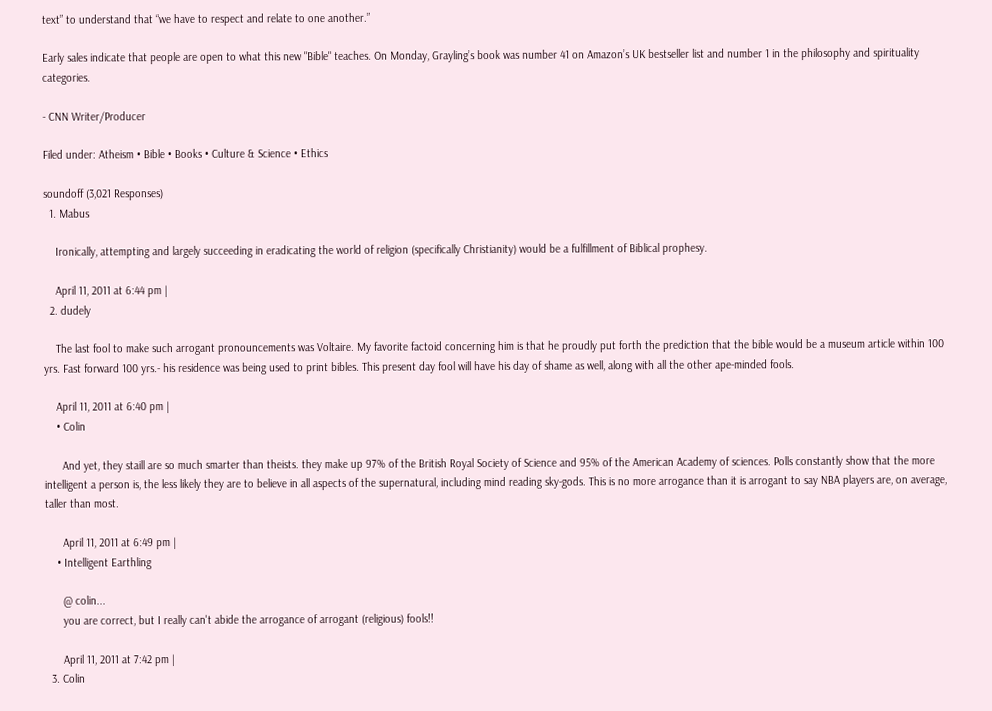text” to understand that “we have to respect and relate to one another.”

Early sales indicate that people are open to what this new "Bible" teaches. On Monday, Grayling’s book was number 41 on Amazon’s UK bestseller list and number 1 in the philosophy and spirituality categories.

- CNN Writer/Producer

Filed under: Atheism • Bible • Books • Culture & Science • Ethics

soundoff (3,021 Responses)
  1. Mabus

    Ironically, attempting and largely succeeding in eradicating the world of religion (specifically Christianity) would be a fulfillment of Biblical prophesy.

    April 11, 2011 at 6:44 pm |
  2. dudely

    The last fool to make such arrogant pronouncements was Voltaire. My favorite factoid concerning him is that he proudly put forth the prediction that the bible would be a museum article within 100 yrs. Fast forward 100 yrs.- his residence was being used to print bibles. This present day fool will have his day of shame as well, along with all the other ape-minded fools.

    April 11, 2011 at 6:40 pm |
    • Colin

      And yet, they staill are so much smarter than theists. they make up 97% of the British Royal Society of Science and 95% of the American Academy of sciences. Polls constantly show that the more intelligent a person is, the less likely they are to believe in all aspects of the supernatural, including mind reading sky-gods. This is no more arrogance than it is arrogant to say NBA players are, on average, taller than most.

      April 11, 2011 at 6:49 pm |
    • Intelligent Earthling

      @ colin...
      you are correct, but I really can't abide the arrogance of arrogant (religious) fools!!

      April 11, 2011 at 7:42 pm |
  3. Colin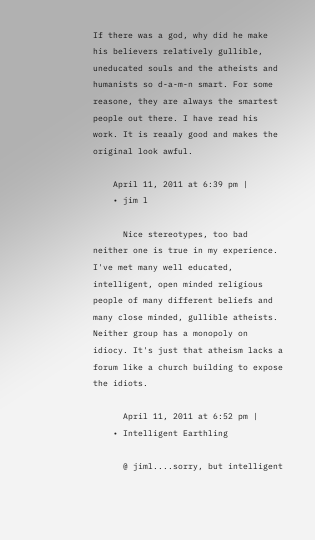If there was a god, why did he make his believers relatively gullible, uneducated souls and the atheists and humanists so d-a-m-n smart. For some reasone, they are always the smartest people out there. I have read his work. It is reaaly good and makes the original look awful.

    April 11, 2011 at 6:39 pm |
    • jim l

      Nice stereotypes, too bad neither one is true in my experience. I've met many well educated, intelligent, open minded religious people of many different beliefs and many close minded, gullible atheists. Neither group has a monopoly on idiocy. It's just that atheism lacks a forum like a church building to expose the idiots.

      April 11, 2011 at 6:52 pm |
    • Intelligent Earthling

      @ jiml....sorry, but intelligent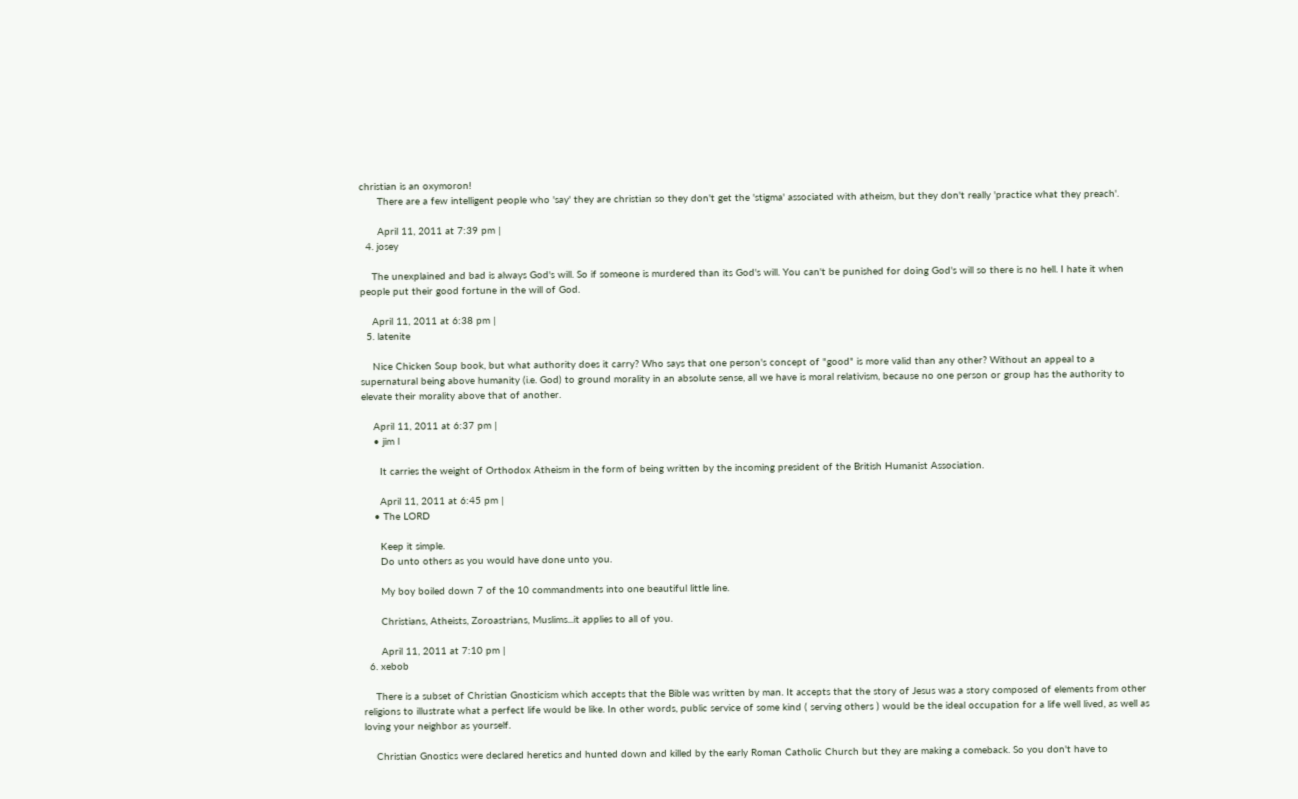christian is an oxymoron!
      There are a few intelligent people who 'say' they are christian so they don't get the 'stigma' associated with atheism, but they don't really 'practice what they preach'.

      April 11, 2011 at 7:39 pm |
  4. josey

    The unexplained and bad is always God's will. So if someone is murdered than its God's will. You can't be punished for doing God's will so there is no hell. I hate it when people put their good fortune in the will of God.

    April 11, 2011 at 6:38 pm |
  5. latenite

    Nice Chicken Soup book, but what authority does it carry? Who says that one person's concept of "good" is more valid than any other? Without an appeal to a supernatural being above humanity (i.e. God) to ground morality in an absolute sense, all we have is moral relativism, because no one person or group has the authority to elevate their morality above that of another.

    April 11, 2011 at 6:37 pm |
    • jim l

      It carries the weight of Orthodox Atheism in the form of being written by the incoming president of the British Humanist Association.

      April 11, 2011 at 6:45 pm |
    • The LORD

      Keep it simple.
      Do unto others as you would have done unto you.

      My boy boiled down 7 of the 10 commandments into one beautiful little line.

      Christians, Atheists, Zoroastrians, Muslims...it applies to all of you.

      April 11, 2011 at 7:10 pm |
  6. xebob

    There is a subset of Christian Gnosticism which accepts that the Bible was written by man. It accepts that the story of Jesus was a story composed of elements from other religions to illustrate what a perfect life would be like. In other words, public service of some kind ( serving others ) would be the ideal occupation for a life well lived, as well as loving your neighbor as yourself.

    Christian Gnostics were declared heretics and hunted down and killed by the early Roman Catholic Church but they are making a comeback. So you don't have to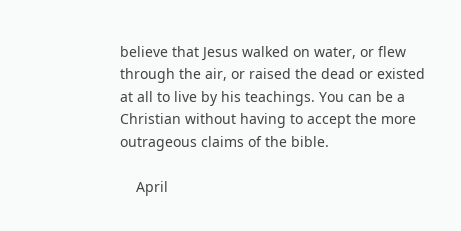believe that Jesus walked on water, or flew through the air, or raised the dead or existed at all to live by his teachings. You can be a Christian without having to accept the more outrageous claims of the bible.

    April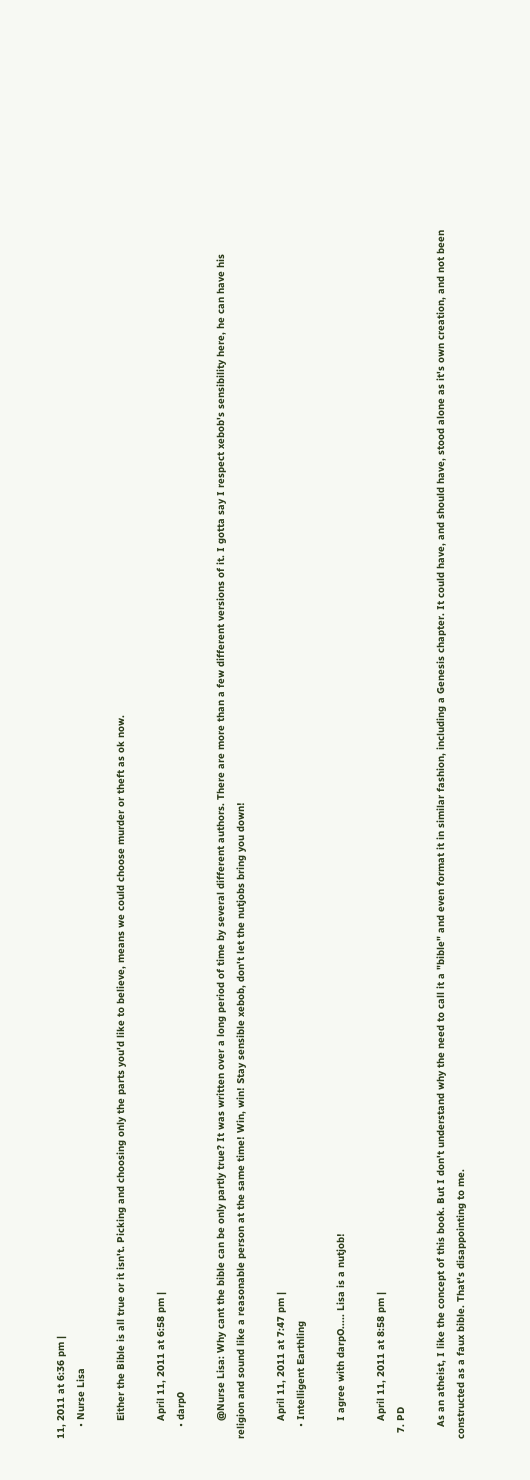11, 2011 at 6:36 pm |
    • Nurse Lisa

      Either the Bible is all true or it isn't. Picking and choosing only the parts you'd like to believe, means we could choose murder or theft as ok now.

      April 11, 2011 at 6:58 pm |
    • darp0

      @Nurse Lisa: Why cant the bible can be only partly true? It was written over a long period of time by several different authors. There are more than a few different versions of it. I gotta say I respect xebob's sensibility here, he can have his religion and sound like a reasonable person at the same time! Win, win! Stay sensible xebob, don't let the nutjobs bring you down!

      April 11, 2011 at 7:47 pm |
    • Intelligent Earthling

      I agree with darpO..... Lisa is a nutjob!

      April 11, 2011 at 8:58 pm |
  7. PD

    As an atheist, I like the concept of this book. But I don't understand why the need to call it a "bible" and even format it in similar fashion, including a Genesis chapter. It could have, and should have, stood alone as it's own creation, and not been constructed as a faux bible. That's disappointing to me.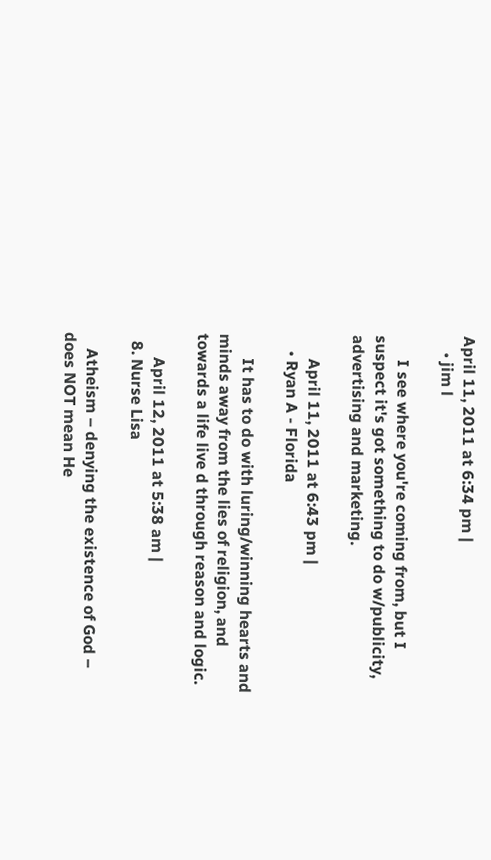April 11, 2011 at 6:34 pm |
    • jim l

      I see where you're coming from, but I suspect it's got something to do w/publicity, advertising and marketing.

      April 11, 2011 at 6:43 pm |
    • Ryan A - Florida

      It has to do with luring/winning hearts and minds away from the lies of religion, and towards a life live d through reason and logic.

      April 12, 2011 at 5:38 am |
  8. Nurse Lisa

    Atheism – denying the existence of God – does NOT mean He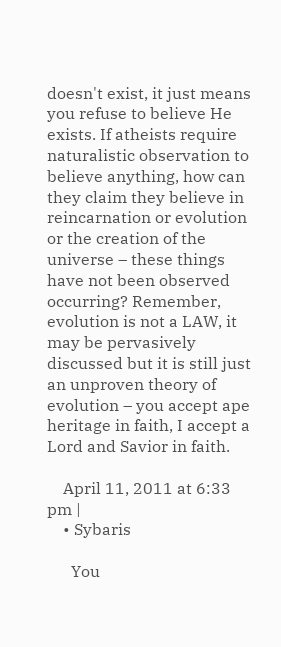doesn't exist, it just means you refuse to believe He exists. If atheists require naturalistic observation to believe anything, how can they claim they believe in reincarnation or evolution or the creation of the universe – these things have not been observed occurring? Remember, evolution is not a LAW, it may be pervasively discussed but it is still just an unproven theory of evolution – you accept ape heritage in faith, I accept a Lord and Savior in faith.

    April 11, 2011 at 6:33 pm |
    • Sybaris

      You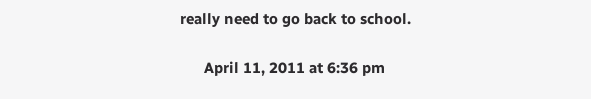really need to go back to school.

      April 11, 2011 at 6:36 pm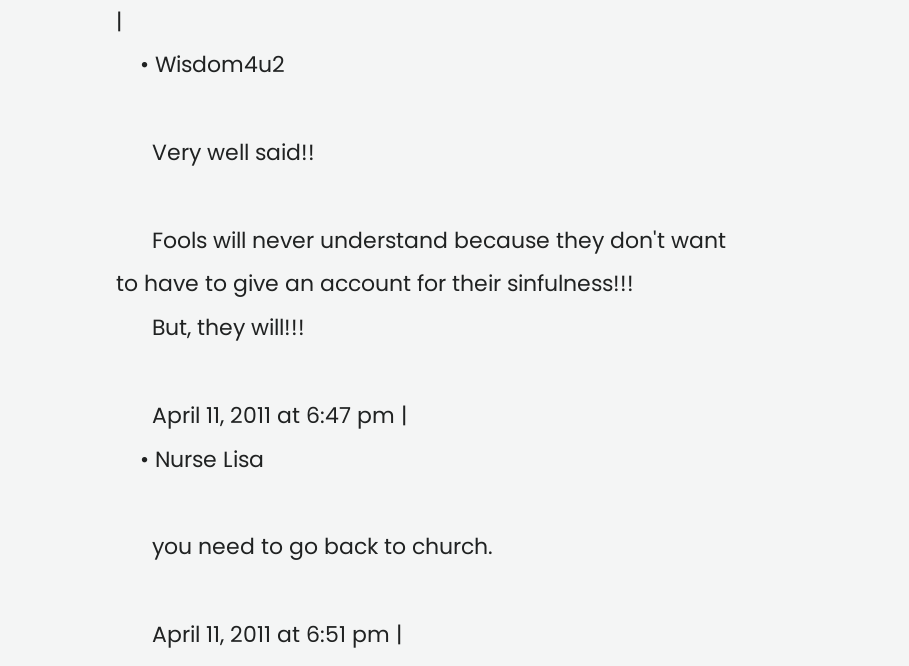|
    • Wisdom4u2

      Very well said!!

      Fools will never understand because they don't want to have to give an account for their sinfulness!!!
      But, they will!!!

      April 11, 2011 at 6:47 pm |
    • Nurse Lisa

      you need to go back to church.

      April 11, 2011 at 6:51 pm |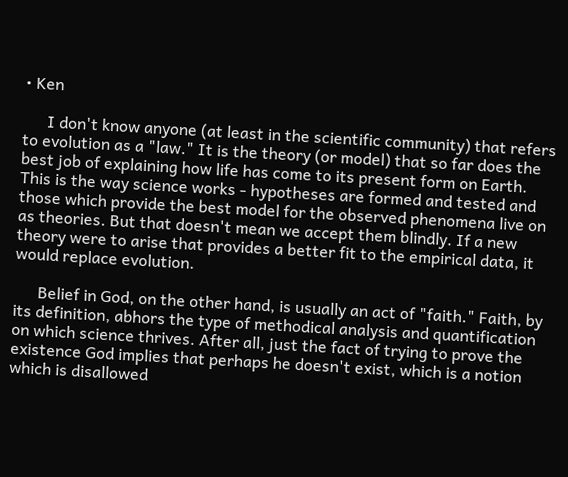• Ken

      I don't know anyone (at least in the scientific community) that refers to evolution as a "law." It is the theory (or model) that so far does the best job of explaining how life has come to its present form on Earth. This is the way science works - hypotheses are formed and tested and those which provide the best model for the observed phenomena live on as theories. But that doesn't mean we accept them blindly. If a new theory were to arise that provides a better fit to the empirical data, it would replace evolution.

      Belief in God, on the other hand, is usually an act of "faith." Faith, by its definition, abhors the type of methodical analysis and quantification on which science thrives. After all, just the fact of trying to prove the existence God implies that perhaps he doesn't exist, which is a notion which is disallowed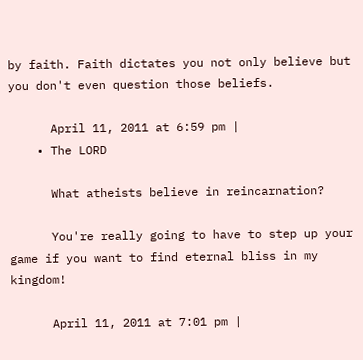by faith. Faith dictates you not only believe but you don't even question those beliefs.

      April 11, 2011 at 6:59 pm |
    • The LORD

      What atheists believe in reincarnation?

      You're really going to have to step up your game if you want to find eternal bliss in my kingdom!

      April 11, 2011 at 7:01 pm |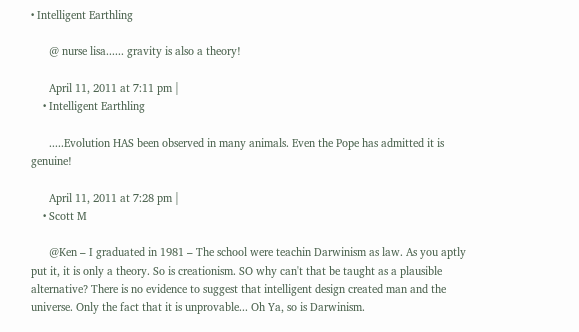• Intelligent Earthling

      @ nurse lisa...... gravity is also a theory!

      April 11, 2011 at 7:11 pm |
    • Intelligent Earthling

      .....Evolution HAS been observed in many animals. Even the Pope has admitted it is genuine!

      April 11, 2011 at 7:28 pm |
    • Scott M

      @Ken – I graduated in 1981 – The school were teachin Darwinism as law. As you aptly put it, it is only a theory. So is creationism. SO why can't that be taught as a plausible alternative? There is no evidence to suggest that intelligent design created man and the universe. Only the fact that it is unprovable... Oh Ya, so is Darwinism.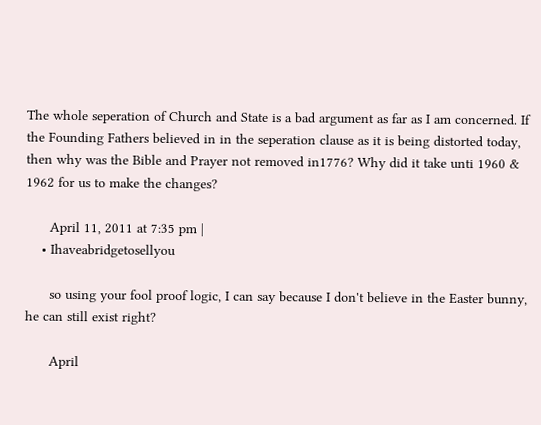The whole seperation of Church and State is a bad argument as far as I am concerned. If the Founding Fathers believed in in the seperation clause as it is being distorted today, then why was the Bible and Prayer not removed in1776? Why did it take unti 1960 & 1962 for us to make the changes?

      April 11, 2011 at 7:35 pm |
    • Ihaveabridgetosellyou

      so using your fool proof logic, I can say because I don't believe in the Easter bunny, he can still exist right?

      April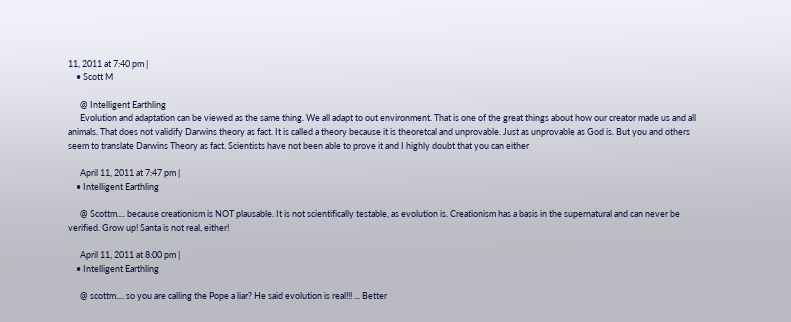11, 2011 at 7:40 pm |
    • Scott M

      @ Intelligent Earthling
      Evolution and adaptation can be viewed as the same thing. We all adapt to out environment. That is one of the great things about how our creator made us and all animals. That does not validify Darwins theory as fact. It is called a theory because it is theoretcal and unprovable. Just as unprovable as God is. But you and others seem to translate Darwins Theory as fact. Scientists have not been able to prove it and I highly doubt that you can either

      April 11, 2011 at 7:47 pm |
    • Intelligent Earthling

      @ Scottm.... because creationism is NOT plausable. It is not scientifically testable, as evolution is. Creationism has a basis in the supernatural and can never be verified. Grow up! Santa is not real, either!

      April 11, 2011 at 8:00 pm |
    • Intelligent Earthling

      @ scottm.... so you are calling the Pope a liar? He said evolution is real!!! ... Better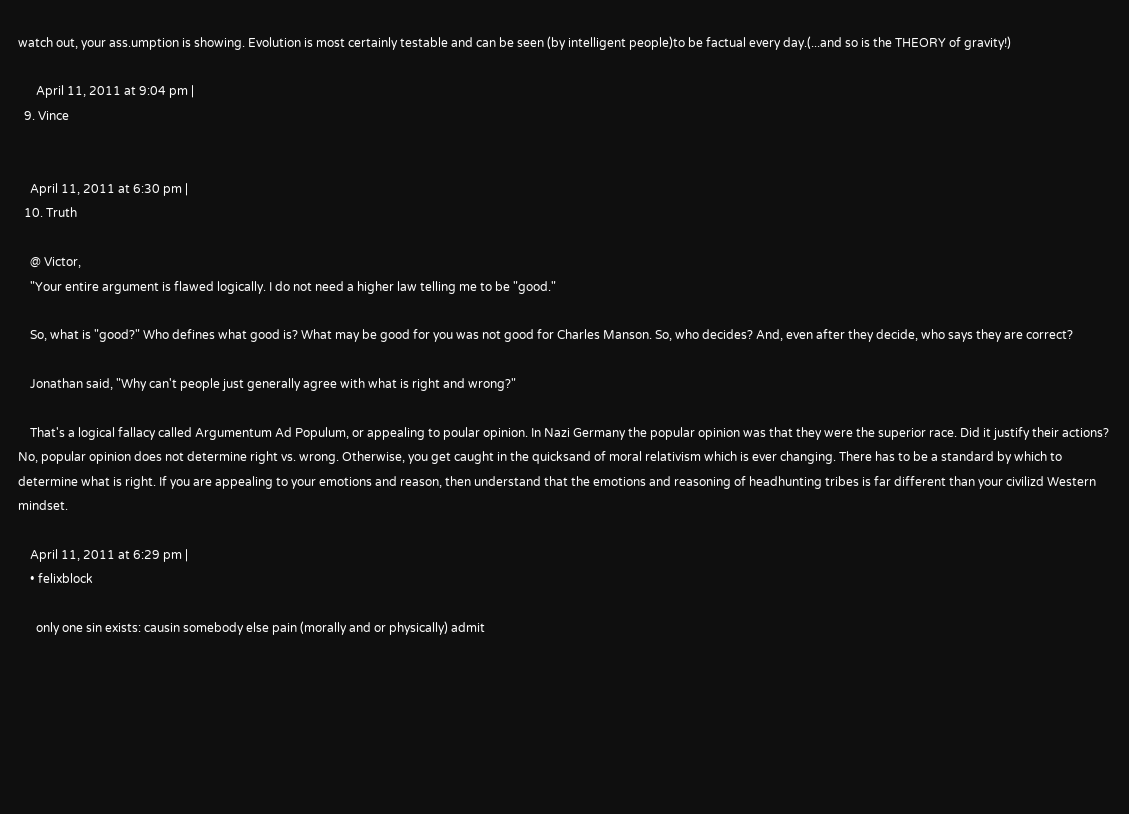watch out, your ass.umption is showing. Evolution is most certainly testable and can be seen (by intelligent people)to be factual every day.(...and so is the THEORY of gravity!)

      April 11, 2011 at 9:04 pm |
  9. Vince


    April 11, 2011 at 6:30 pm |
  10. Truth

    @ Victor,
    "Your entire argument is flawed logically. I do not need a higher law telling me to be "good."

    So, what is "good?" Who defines what good is? What may be good for you was not good for Charles Manson. So, who decides? And, even after they decide, who says they are correct?

    Jonathan said, "Why can't people just generally agree with what is right and wrong?"

    That's a logical fallacy called Argumentum Ad Populum, or appealing to poular opinion. In Nazi Germany the popular opinion was that they were the superior race. Did it justify their actions? No, popular opinion does not determine right vs. wrong. Otherwise, you get caught in the quicksand of moral relativism which is ever changing. There has to be a standard by which to determine what is right. If you are appealing to your emotions and reason, then understand that the emotions and reasoning of headhunting tribes is far different than your civilizd Western mindset.

    April 11, 2011 at 6:29 pm |
    • felixblock

      only one sin exists: causin somebody else pain (morally and or physically) admit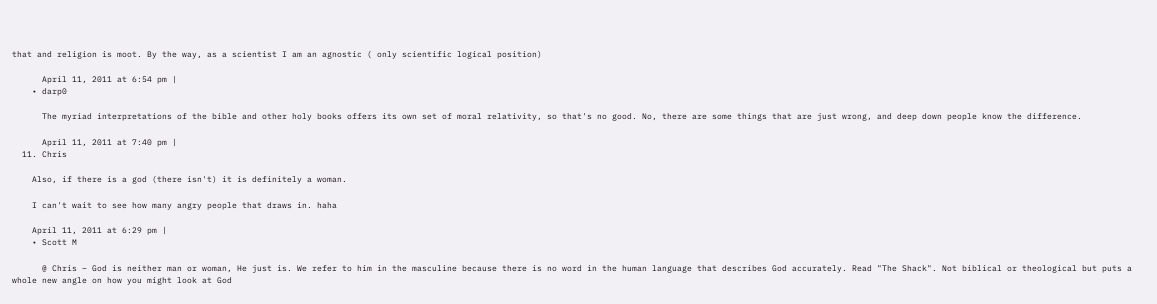that and religion is moot. By the way, as a scientist I am an agnostic ( only scientific logical position)

      April 11, 2011 at 6:54 pm |
    • darp0

      The myriad interpretations of the bible and other holy books offers its own set of moral relativity, so that's no good. No, there are some things that are just wrong, and deep down people know the difference.

      April 11, 2011 at 7:40 pm |
  11. Chris

    Also, if there is a god (there isn't) it is definitely a woman.

    I can't wait to see how many angry people that draws in. haha

    April 11, 2011 at 6:29 pm |
    • Scott M

      @ Chris – God is neither man or woman, He just is. We refer to him in the masculine because there is no word in the human language that describes God accurately. Read "The Shack". Not biblical or theological but puts a whole new angle on how you might look at God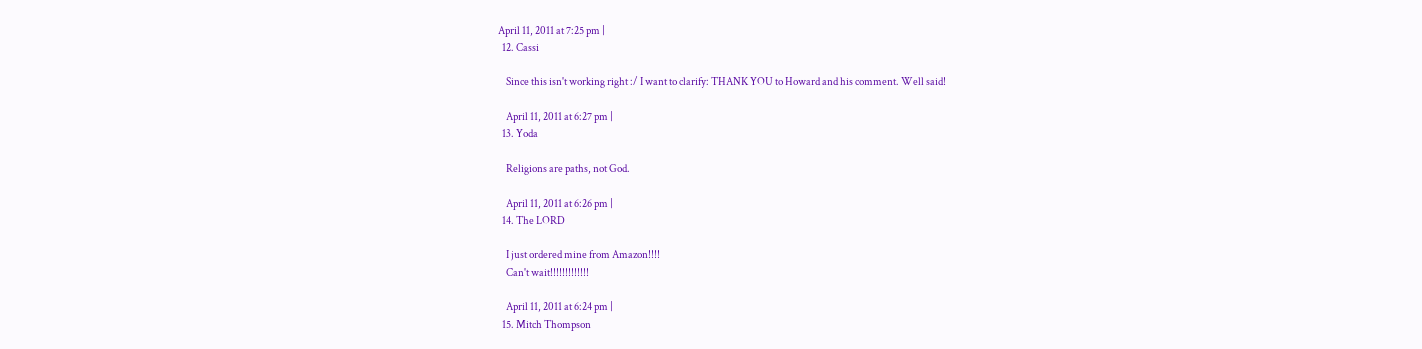April 11, 2011 at 7:25 pm |
  12. Cassi

    Since this isn't working right :/ I want to clarify: THANK YOU to Howard and his comment. Well said!

    April 11, 2011 at 6:27 pm |
  13. Yoda

    Religions are paths, not God.

    April 11, 2011 at 6:26 pm |
  14. The LORD

    I just ordered mine from Amazon!!!!
    Can't wait!!!!!!!!!!!!!

    April 11, 2011 at 6:24 pm |
  15. Mitch Thompson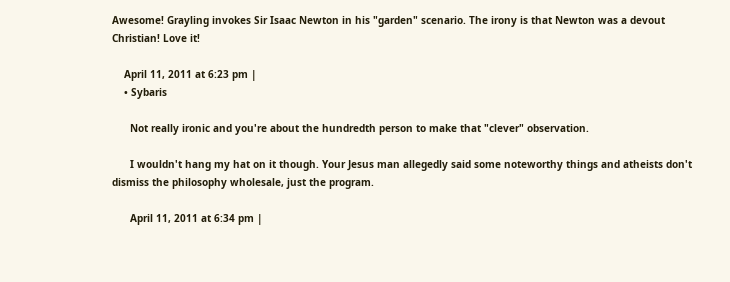Awesome! Grayling invokes Sir Isaac Newton in his "garden" scenario. The irony is that Newton was a devout Christian! Love it!

    April 11, 2011 at 6:23 pm |
    • Sybaris

      Not really ironic and you're about the hundredth person to make that "clever" observation.

      I wouldn't hang my hat on it though. Your Jesus man allegedly said some noteworthy things and atheists don't dismiss the philosophy wholesale, just the program.

      April 11, 2011 at 6:34 pm |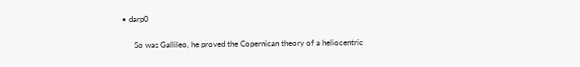• darp0

      So was Gallileo, he proved the Copernican theory of a heliocentric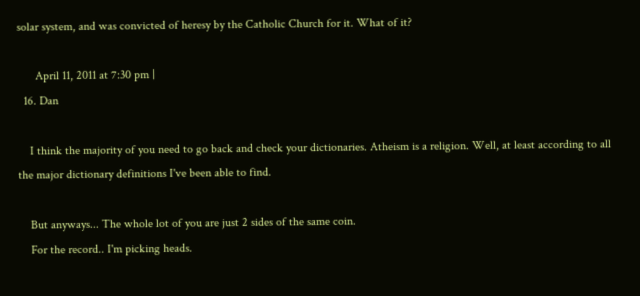solar system, and was convicted of heresy by the Catholic Church for it. What of it?

      April 11, 2011 at 7:30 pm |
  16. Dan

    I think the majority of you need to go back and check your dictionaries. Atheism is a religion. Well, at least according to all the major dictionary definitions I've been able to find.

    But anyways... The whole lot of you are just 2 sides of the same coin.
    For the record.. I'm picking heads.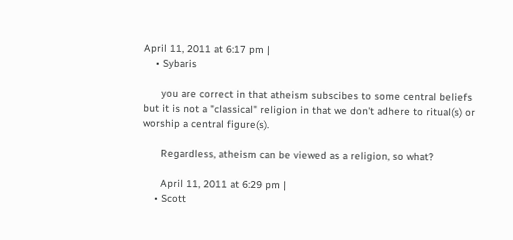April 11, 2011 at 6:17 pm |
    • Sybaris

      you are correct in that atheism subscibes to some central beliefs but it is not a "classical" religion in that we don't adhere to ritual(s) or worship a central figure(s).

      Regardless, atheism can be viewed as a religion, so what?

      April 11, 2011 at 6:29 pm |
    • Scott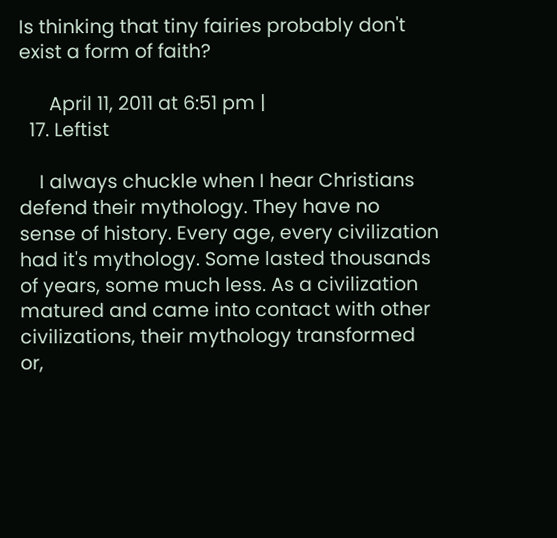Is thinking that tiny fairies probably don't exist a form of faith?

      April 11, 2011 at 6:51 pm |
  17. Leftist

    I always chuckle when I hear Christians defend their mythology. They have no sense of history. Every age, every civilization had it's mythology. Some lasted thousands of years, some much less. As a civilization matured and came into contact with other civilizations, their mythology transformed or,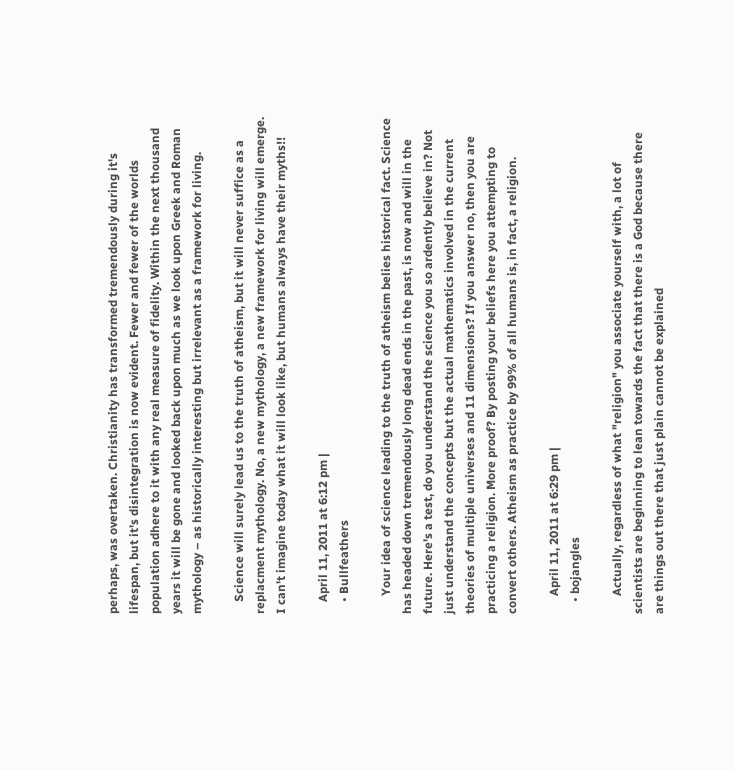perhaps, was overtaken. Christianity has transformed tremendously during it's lifespan, but it's disintegration is now evident. Fewer and fewer of the worlds population adhere to it with any real measure of fidelity. Within the next thousand years it will be gone and looked back upon much as we look upon Greek and Roman mythology – as historically interesting but irrelevant as a framework for living.

    Science will surely lead us to the truth of atheism, but it will never suffice as a replacment mythology. No, a new mythology, a new framework for living will emerge. I can't imagine today what it will look like, but humans always have their myths!!

    April 11, 2011 at 6:12 pm |
    • Bullfeathers

      Your idea of science leading to the truth of atheism belies historical fact. Science has headed down tremendously long dead ends in the past, is now and will in the future. Here's a test, do you understand the science you so ardently believe in? Not just understand the concepts but the actual mathematics involved in the current theories of multiple universes and 11 dimensions? If you answer no, then you are practicing a religion. More proof? By posting your beliefs here you attempting to convert others. Atheism as practice by 99% of all humans is, in fact, a religion.

      April 11, 2011 at 6:29 pm |
    • bojangles

      Actually, regardless of what "religion" you associate yourself with, a lot of scientists are beginning to lean towards the fact that there is a God because there are things out there that just plain cannot be explained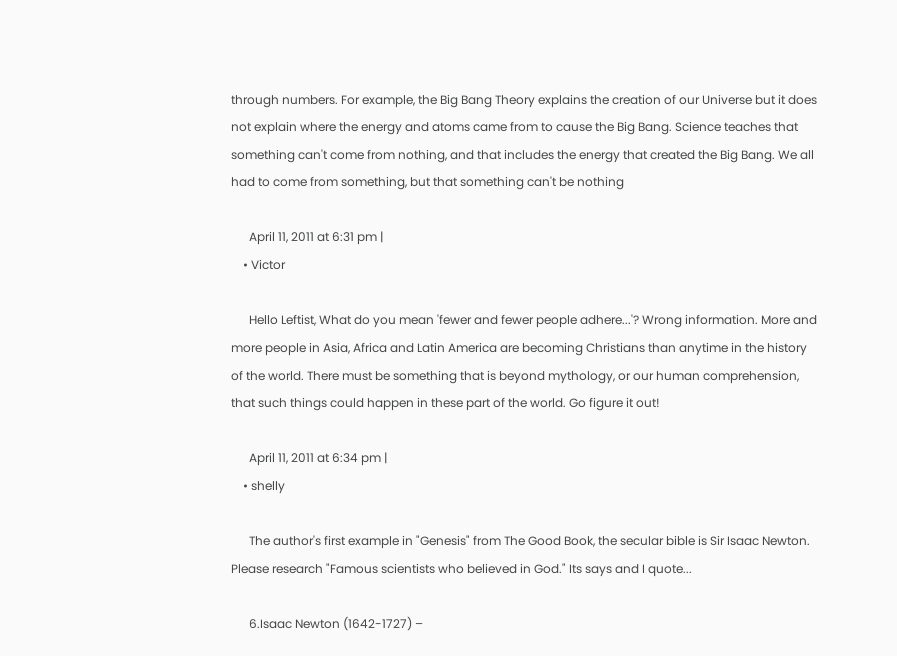through numbers. For example, the Big Bang Theory explains the creation of our Universe but it does not explain where the energy and atoms came from to cause the Big Bang. Science teaches that something can't come from nothing, and that includes the energy that created the Big Bang. We all had to come from something, but that something can't be nothing

      April 11, 2011 at 6:31 pm |
    • Victor

      Hello Leftist, What do you mean 'fewer and fewer people adhere...'? Wrong information. More and more people in Asia, Africa and Latin America are becoming Christians than anytime in the history of the world. There must be something that is beyond mythology, or our human comprehension, that such things could happen in these part of the world. Go figure it out!

      April 11, 2011 at 6:34 pm |
    • shelly

      The author's first example in "Genesis" from The Good Book, the secular bible is Sir Isaac Newton. Please research "Famous scientists who believed in God." Its says and I quote...

      6.Isaac Newton (1642-1727) –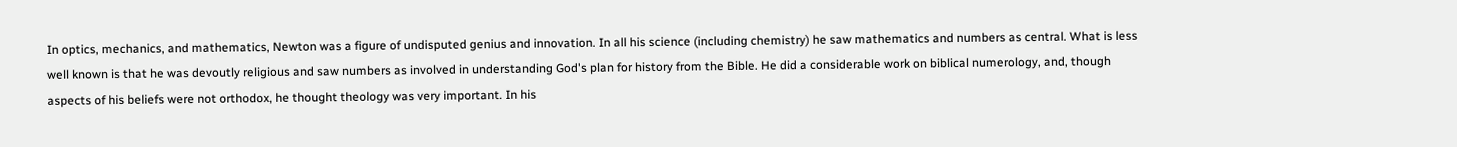In optics, mechanics, and mathematics, Newton was a figure of undisputed genius and innovation. In all his science (including chemistry) he saw mathematics and numbers as central. What is less well known is that he was devoutly religious and saw numbers as involved in understanding God's plan for history from the Bible. He did a considerable work on biblical numerology, and, though aspects of his beliefs were not orthodox, he thought theology was very important. In his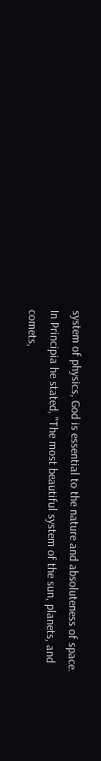system of physics, God is essential to the nature and absoluteness of space. In Principia he stated, "The most beautiful system of the sun, planets, and comets,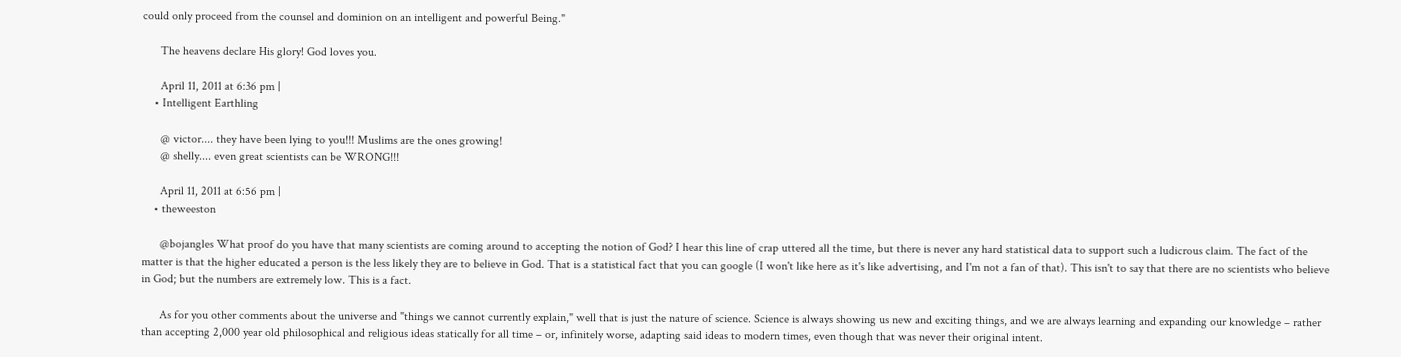could only proceed from the counsel and dominion on an intelligent and powerful Being."

      The heavens declare His glory! God loves you.

      April 11, 2011 at 6:36 pm |
    • Intelligent Earthling

      @ victor.... they have been lying to you!!! Muslims are the ones growing!
      @ shelly.... even great scientists can be WRONG!!!

      April 11, 2011 at 6:56 pm |
    • theweeston

      @bojangles What proof do you have that many scientists are coming around to accepting the notion of God? I hear this line of crap uttered all the time, but there is never any hard statistical data to support such a ludicrous claim. The fact of the matter is that the higher educated a person is the less likely they are to believe in God. That is a statistical fact that you can google (I won't like here as it's like advertising, and I'm not a fan of that). This isn't to say that there are no scientists who believe in God; but the numbers are extremely low. This is a fact.

      As for you other comments about the universe and "things we cannot currently explain," well that is just the nature of science. Science is always showing us new and exciting things, and we are always learning and expanding our knowledge – rather than accepting 2,000 year old philosophical and religious ideas statically for all time – or, infinitely worse, adapting said ideas to modern times, even though that was never their original intent.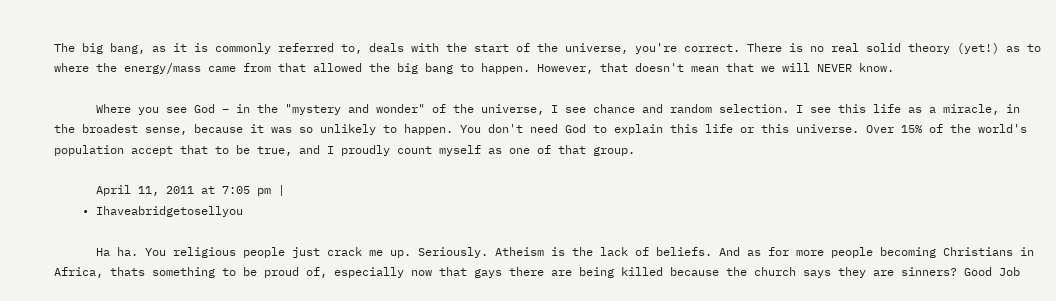The big bang, as it is commonly referred to, deals with the start of the universe, you're correct. There is no real solid theory (yet!) as to where the energy/mass came from that allowed the big bang to happen. However, that doesn't mean that we will NEVER know.

      Where you see God – in the "mystery and wonder" of the universe, I see chance and random selection. I see this life as a miracle, in the broadest sense, because it was so unlikely to happen. You don't need God to explain this life or this universe. Over 15% of the world's population accept that to be true, and I proudly count myself as one of that group.

      April 11, 2011 at 7:05 pm |
    • Ihaveabridgetosellyou

      Ha ha. You religious people just crack me up. Seriously. Atheism is the lack of beliefs. And as for more people becoming Christians in Africa, thats something to be proud of, especially now that gays there are being killed because the church says they are sinners? Good Job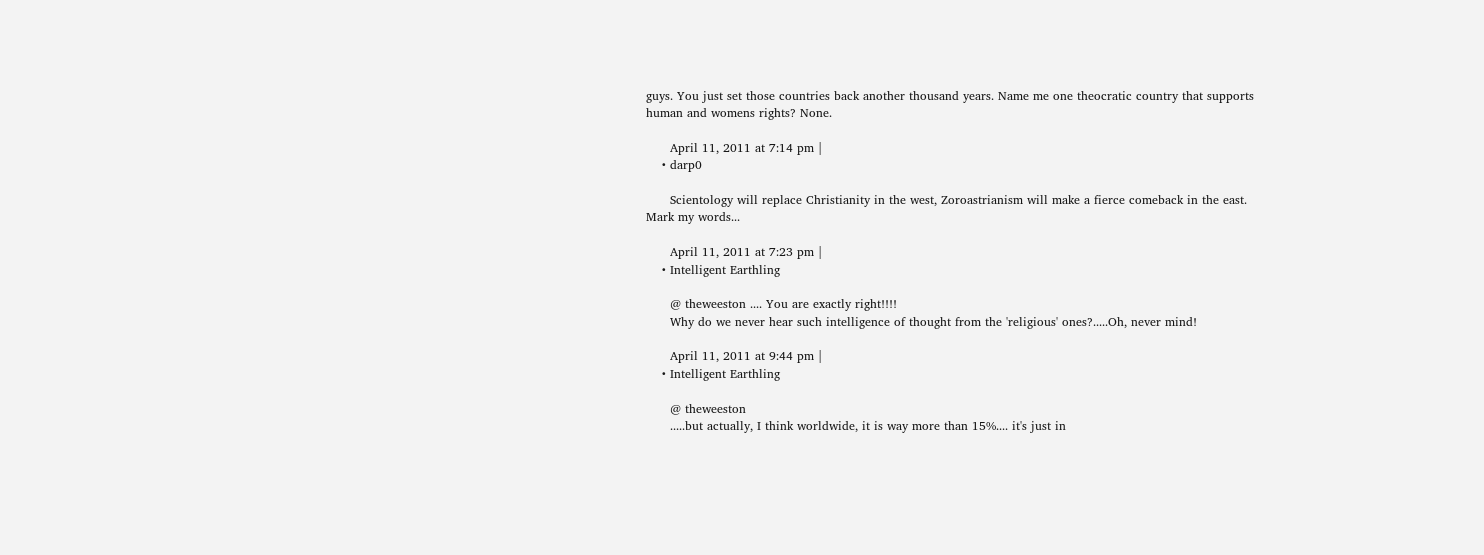guys. You just set those countries back another thousand years. Name me one theocratic country that supports human and womens rights? None.

      April 11, 2011 at 7:14 pm |
    • darp0

      Scientology will replace Christianity in the west, Zoroastrianism will make a fierce comeback in the east. Mark my words...

      April 11, 2011 at 7:23 pm |
    • Intelligent Earthling

      @ theweeston .... You are exactly right!!!!
      Why do we never hear such intelligence of thought from the 'religious' ones?.....Oh, never mind!

      April 11, 2011 at 9:44 pm |
    • Intelligent Earthling

      @ theweeston
      .....but actually, I think worldwide, it is way more than 15%.... it's just in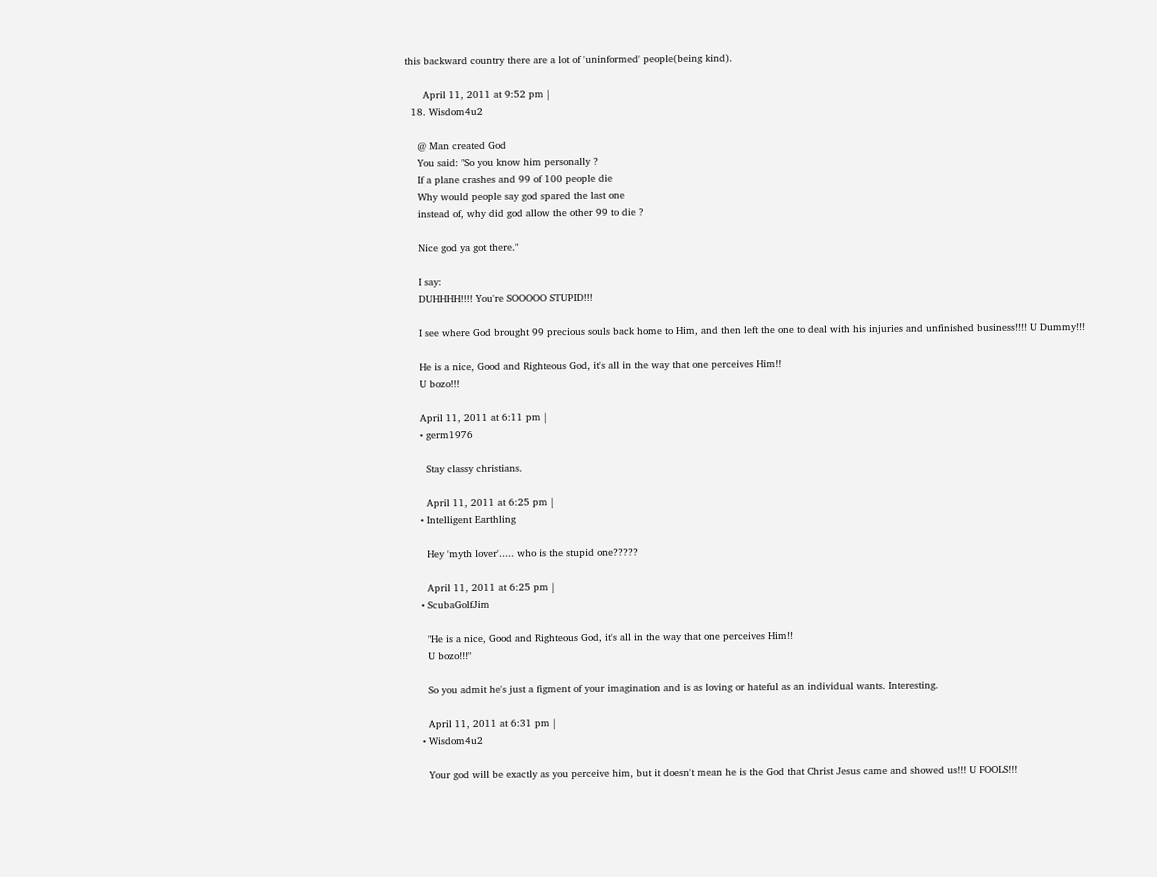this backward country there are a lot of 'uninformed' people(being kind).

      April 11, 2011 at 9:52 pm |
  18. Wisdom4u2

    @ Man created God
    You said: "So you know him personally ?
    If a plane crashes and 99 of 100 people die
    Why would people say god spared the last one
    instead of, why did god allow the other 99 to die ?

    Nice god ya got there."

    I say:
    DUHHHH!!!! You're SOOOOO STUPID!!!

    I see where God brought 99 precious souls back home to Him, and then left the one to deal with his injuries and unfinished business!!!! U Dummy!!!

    He is a nice, Good and Righteous God, it's all in the way that one perceives Him!!
    U bozo!!!

    April 11, 2011 at 6:11 pm |
    • germ1976

      Stay classy christians.

      April 11, 2011 at 6:25 pm |
    • Intelligent Earthling

      Hey 'myth lover'..... who is the stupid one?????

      April 11, 2011 at 6:25 pm |
    • ScubaGolfJim

      "He is a nice, Good and Righteous God, it's all in the way that one perceives Him!!
      U bozo!!!"

      So you admit he's just a figment of your imagination and is as loving or hateful as an individual wants. Interesting.

      April 11, 2011 at 6:31 pm |
    • Wisdom4u2

      Your god will be exactly as you perceive him, but it doesn't mean he is the God that Christ Jesus came and showed us!!! U FOOLS!!!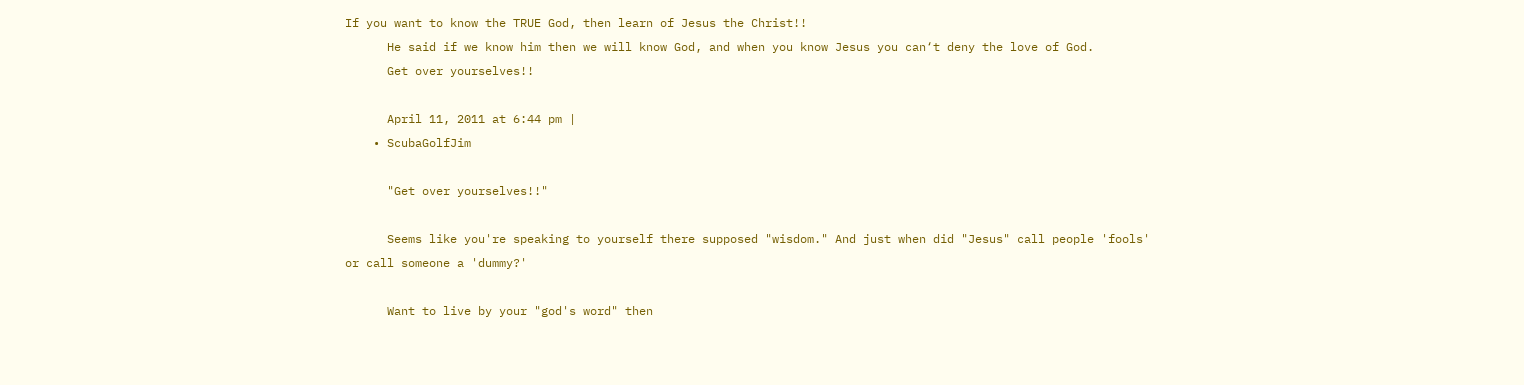If you want to know the TRUE God, then learn of Jesus the Christ!!
      He said if we know him then we will know God, and when you know Jesus you can‘t deny the love of God.
      Get over yourselves!!

      April 11, 2011 at 6:44 pm |
    • ScubaGolfJim

      "Get over yourselves!!"

      Seems like you're speaking to yourself there supposed "wisdom." And just when did "Jesus" call people 'fools' or call someone a 'dummy?'

      Want to live by your "god's word" then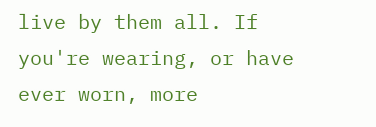live by them all. If you're wearing, or have ever worn, more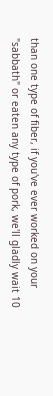than one type of fiber, if you've ever worked on your "sabbath" or eaten any type of pork, we'll gladly wait 10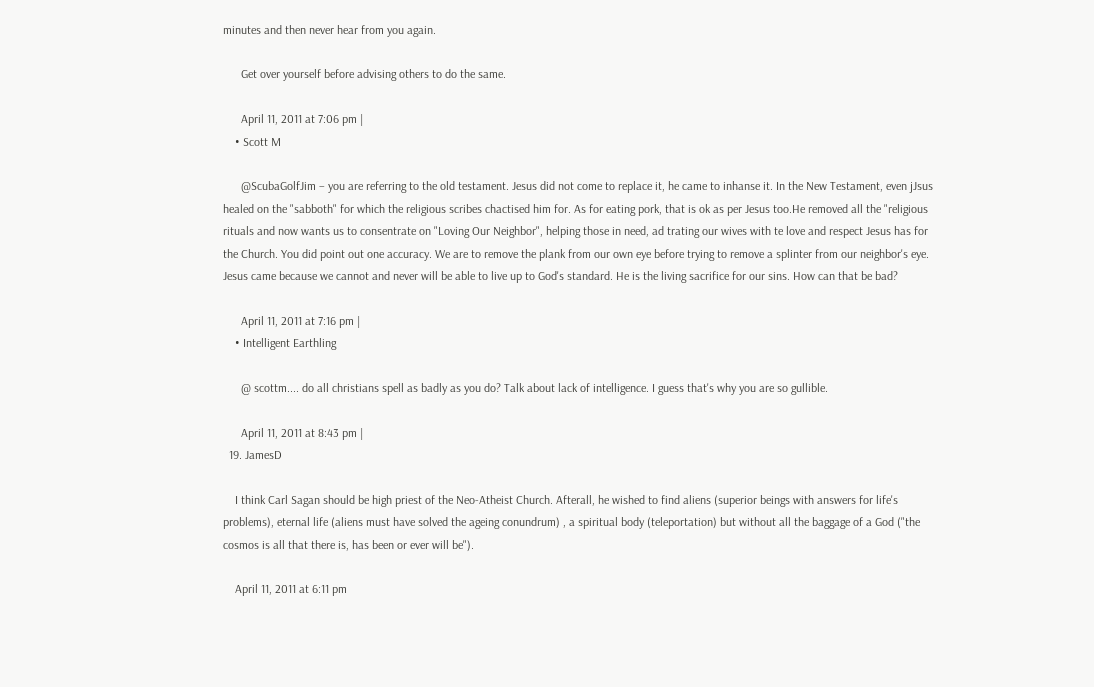minutes and then never hear from you again.

      Get over yourself before advising others to do the same.

      April 11, 2011 at 7:06 pm |
    • Scott M

      @ScubaGolfJim – you are referring to the old testament. Jesus did not come to replace it, he came to inhanse it. In the New Testament, even jJsus healed on the "sabboth" for which the religious scribes chactised him for. As for eating pork, that is ok as per Jesus too.He removed all the "religious rituals and now wants us to consentrate on "Loving Our Neighbor", helping those in need, ad trating our wives with te love and respect Jesus has for the Church. You did point out one accuracy. We are to remove the plank from our own eye before trying to remove a splinter from our neighbor's eye. Jesus came because we cannot and never will be able to live up to God's standard. He is the living sacrifice for our sins. How can that be bad?

      April 11, 2011 at 7:16 pm |
    • Intelligent Earthling

      @ scottm.... do all christians spell as badly as you do? Talk about lack of intelligence. I guess that's why you are so gullible.

      April 11, 2011 at 8:43 pm |
  19. JamesD

    I think Carl Sagan should be high priest of the Neo-Atheist Church. Afterall, he wished to find aliens (superior beings with answers for life's problems), eternal life (aliens must have solved the ageing conundrum) , a spiritual body (teleportation) but without all the baggage of a God ("the cosmos is all that there is, has been or ever will be").

    April 11, 2011 at 6:11 pm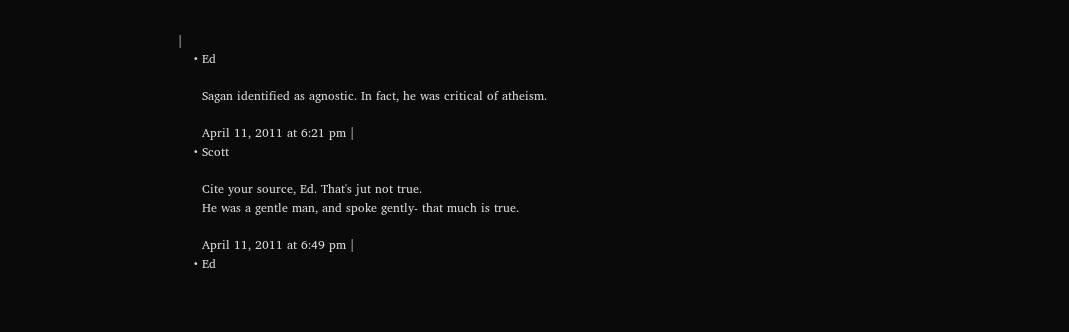|
    • Ed

      Sagan identified as agnostic. In fact, he was critical of atheism.

      April 11, 2011 at 6:21 pm |
    • Scott

      Cite your source, Ed. That's jut not true.
      He was a gentle man, and spoke gently- that much is true.

      April 11, 2011 at 6:49 pm |
    • Ed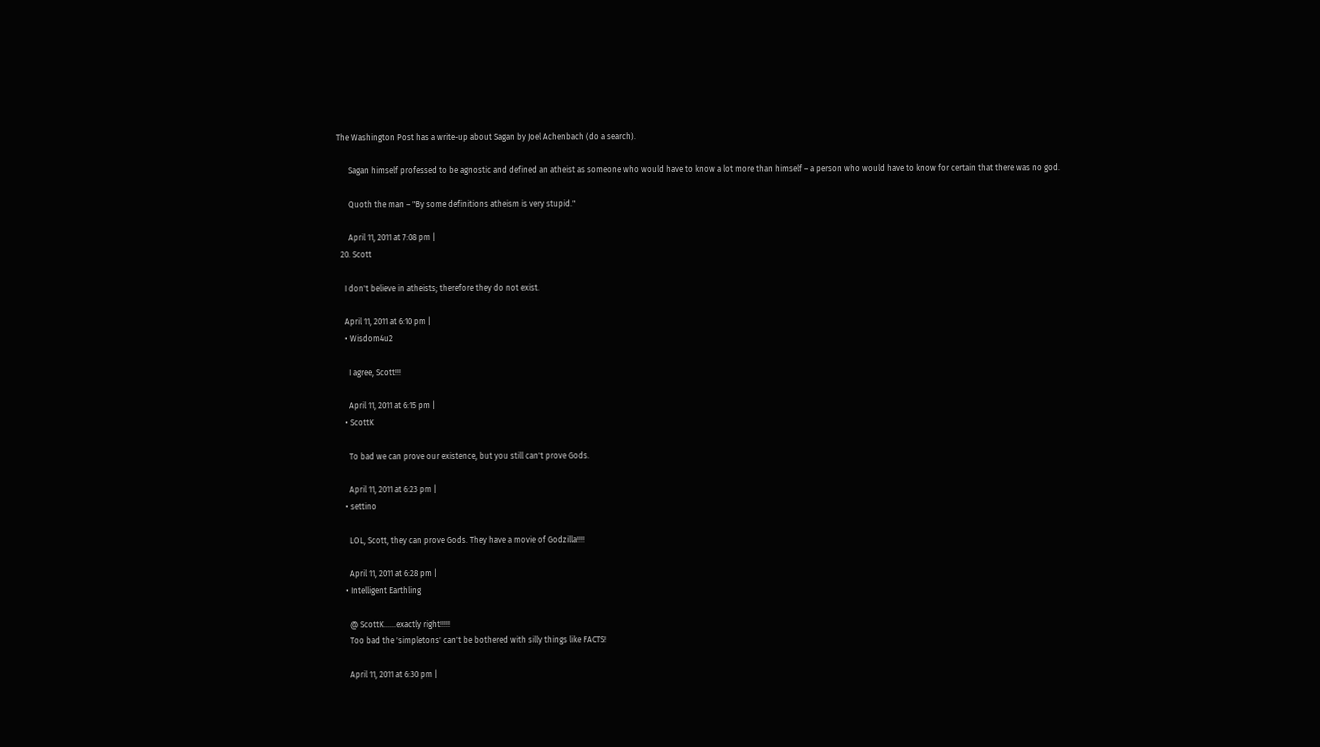The Washington Post has a write-up about Sagan by Joel Achenbach (do a search).

      Sagan himself professed to be agnostic and defined an atheist as someone who would have to know a lot more than himself – a person who would have to know for certain that there was no god.

      Quoth the man – "By some definitions atheism is very stupid."

      April 11, 2011 at 7:08 pm |
  20. Scott

    I don't believe in atheists; therefore they do not exist.

    April 11, 2011 at 6:10 pm |
    • Wisdom4u2

      I agree, Scott!!!

      April 11, 2011 at 6:15 pm |
    • ScottK

      To bad we can prove our existence, but you still can't prove Gods.

      April 11, 2011 at 6:23 pm |
    • settino

      LOL, Scott, they can prove Gods. They have a movie of Godzilla!!!!

      April 11, 2011 at 6:28 pm |
    • Intelligent Earthling

      @ ScottK......exactly right!!!!!
      Too bad the 'simpletons' can't be bothered with silly things like FACTS!

      April 11, 2011 at 6:30 pm |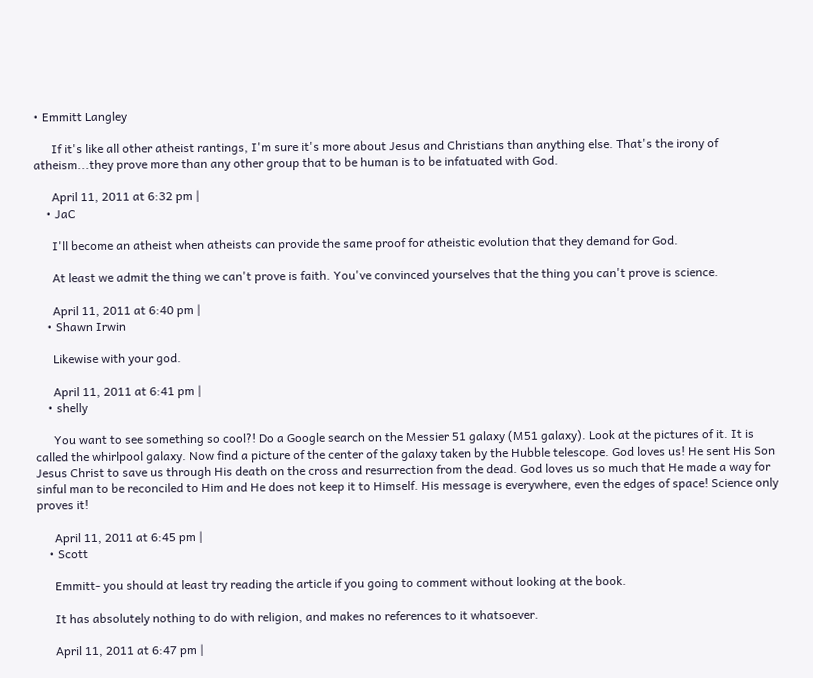• Emmitt Langley

      If it's like all other atheist rantings, I'm sure it's more about Jesus and Christians than anything else. That's the irony of atheism...they prove more than any other group that to be human is to be infatuated with God.

      April 11, 2011 at 6:32 pm |
    • JaC

      I'll become an atheist when atheists can provide the same proof for atheistic evolution that they demand for God.

      At least we admit the thing we can't prove is faith. You've convinced yourselves that the thing you can't prove is science.

      April 11, 2011 at 6:40 pm |
    • Shawn Irwin

      Likewise with your god.

      April 11, 2011 at 6:41 pm |
    • shelly

      You want to see something so cool?! Do a Google search on the Messier 51 galaxy (M51 galaxy). Look at the pictures of it. It is called the whirlpool galaxy. Now find a picture of the center of the galaxy taken by the Hubble telescope. God loves us! He sent His Son Jesus Christ to save us through His death on the cross and resurrection from the dead. God loves us so much that He made a way for sinful man to be reconciled to Him and He does not keep it to Himself. His message is everywhere, even the edges of space! Science only proves it!

      April 11, 2011 at 6:45 pm |
    • Scott

      Emmitt- you should at least try reading the article if you going to comment without looking at the book.

      It has absolutely nothing to do with religion, and makes no references to it whatsoever.

      April 11, 2011 at 6:47 pm |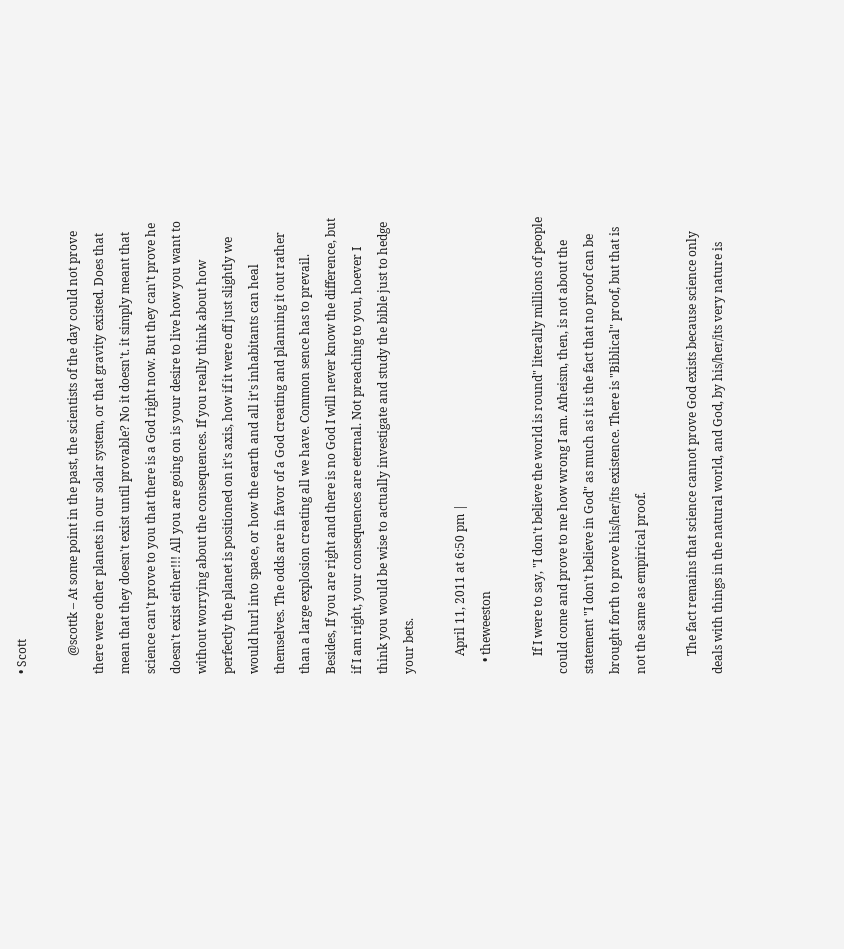• Scott

      @scottk – At some point in the past, the scientists of the day could not prove there were other planets in our solar system, or that gravity existed. Does that mean that they doesn't exist until provable? No it doesn't. it simply meant that science can't prove to you that there is a God right now. But they can't prove he doesn't exist either!!! All you are going on is your desire to live how you want to without worrying about the consequences. If you really think about how perfectly the planet is positioned on it's axis, how if it were off just slightly we would hurl into space, or how the earth and all it's inhabitants can heal themselves. The odds are in favor of a God creating and planning it out rather than a large explosion creating all we have. Common sence has to prevail. Besides, If you are right and there is no God I will never know the difference, but if I am right, your consequences are eternal. Not preaching to you, hoever I think you would be wise to actually investigate and study the bible just to hedge your bets.

      April 11, 2011 at 6:50 pm |
    • theweeston

      If I were to say, "I don't believe the world is round" literally millions of people could come and prove to me how wrong I am. Atheism, then, is not about the statement "I don't believe in God" as much as it is the fact that no proof can be brought forth to prove his/her/its existence. There is "Biblical" proof, but that is not the same as empirical proof.

      The fact remains that science cannot prove God exists because science only deals with things in the natural world, and God, by his/her/its very nature is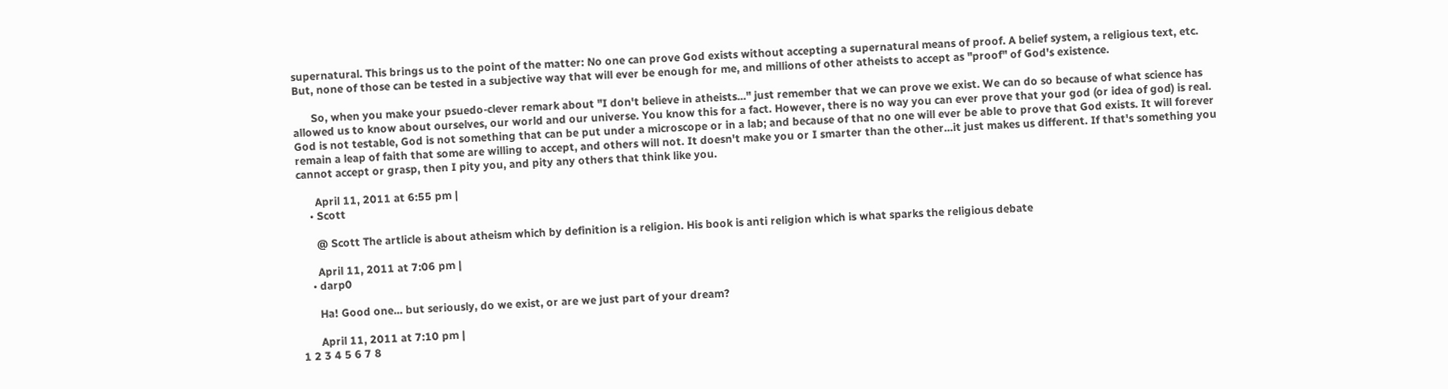supernatural. This brings us to the point of the matter: No one can prove God exists without accepting a supernatural means of proof. A belief system, a religious text, etc. But, none of those can be tested in a subjective way that will ever be enough for me, and millions of other atheists to accept as "proof" of God's existence.

      So, when you make your psuedo-clever remark about "I don't believe in atheists..." just remember that we can prove we exist. We can do so because of what science has allowed us to know about ourselves, our world and our universe. You know this for a fact. However, there is no way you can ever prove that your god (or idea of god) is real. God is not testable, God is not something that can be put under a microscope or in a lab; and because of that no one will ever be able to prove that God exists. It will forever remain a leap of faith that some are willing to accept, and others will not. It doesn't make you or I smarter than the other...it just makes us different. If that's something you cannot accept or grasp, then I pity you, and pity any others that think like you.

      April 11, 2011 at 6:55 pm |
    • Scott

      @ Scott The artlicle is about atheism which by definition is a religion. His book is anti religion which is what sparks the religious debate

      April 11, 2011 at 7:06 pm |
    • darp0

      Ha! Good one... but seriously, do we exist, or are we just part of your dream?

      April 11, 2011 at 7:10 pm |
1 2 3 4 5 6 7 8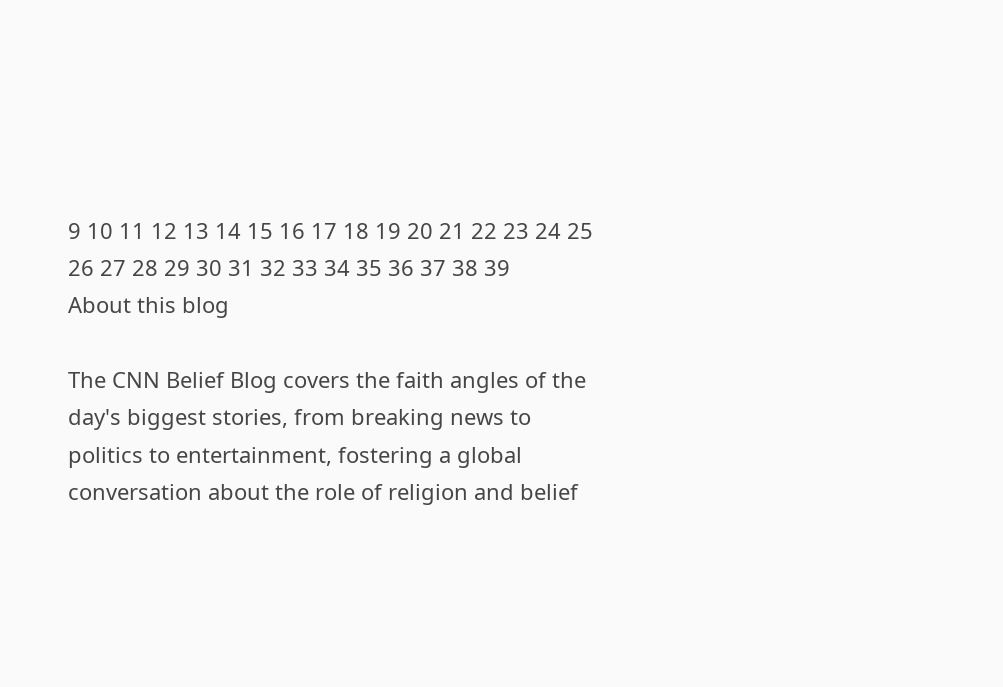9 10 11 12 13 14 15 16 17 18 19 20 21 22 23 24 25 26 27 28 29 30 31 32 33 34 35 36 37 38 39
About this blog

The CNN Belief Blog covers the faith angles of the day's biggest stories, from breaking news to politics to entertainment, fostering a global conversation about the role of religion and belief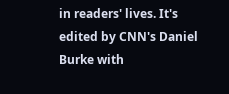in readers' lives. It's edited by CNN's Daniel Burke with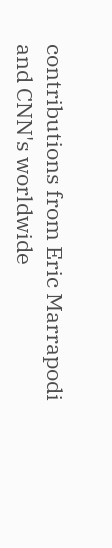contributions from Eric Marrapodi and CNN's worldwide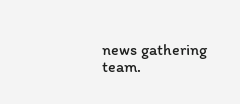news gathering team.